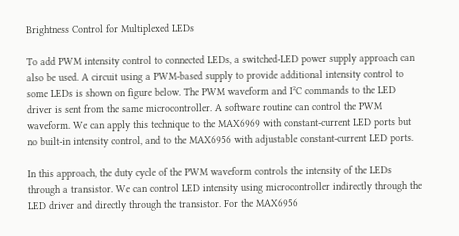Brightness Control for Multiplexed LEDs

To add PWM intensity control to connected LEDs, a switched-LED power supply approach can also be used. A circuit using a PWM-based supply to provide additional intensity control to some LEDs is shown on figure below. The PWM waveform and I²C commands to the LED driver is sent from the same microcontroller. A software routine can control the PWM waveform. We can apply this technique to the MAX6969 with constant-current LED ports but no built-in intensity control, and to the MAX6956 with adjustable constant-current LED ports.

In this approach, the duty cycle of the PWM waveform controls the intensity of the LEDs through a transistor. We can control LED intensity using microcontroller indirectly through the LED driver and directly through the transistor. For the MAX6956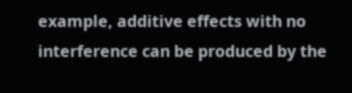example, additive effects with no interference can be produced by the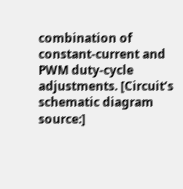combination of constant-current and PWM duty-cycle adjustments. [Circuit’s schematic diagram source:]